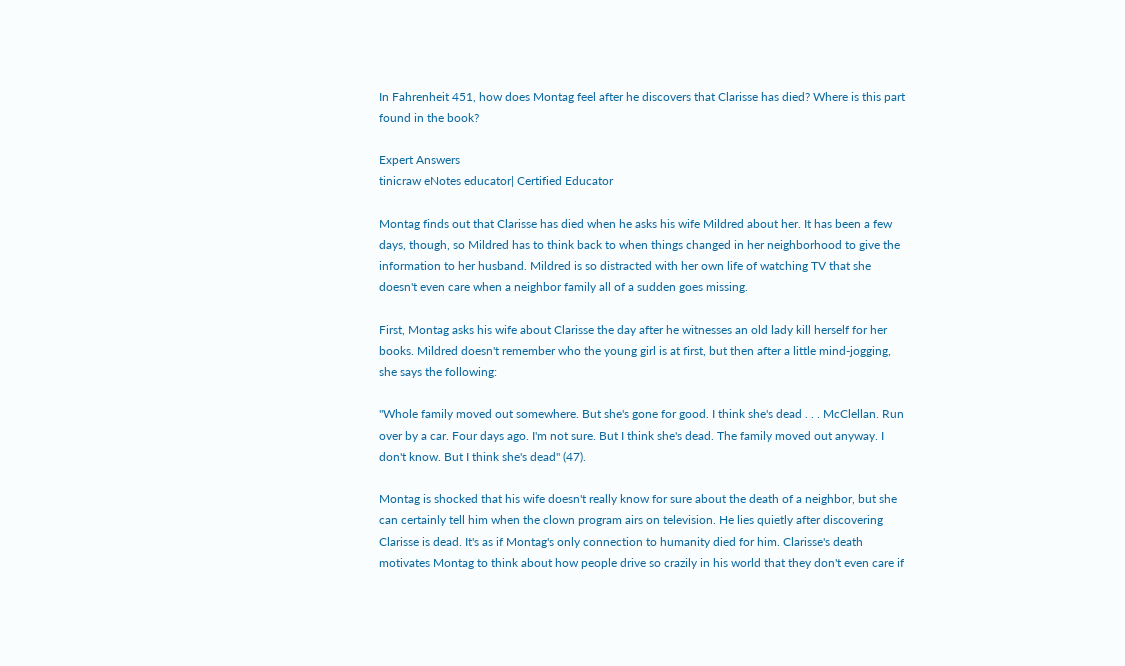In Fahrenheit 451, how does Montag feel after he discovers that Clarisse has died? Where is this part found in the book?

Expert Answers
tinicraw eNotes educator| Certified Educator

Montag finds out that Clarisse has died when he asks his wife Mildred about her. It has been a few days, though, so Mildred has to think back to when things changed in her neighborhood to give the information to her husband. Mildred is so distracted with her own life of watching TV that she doesn't even care when a neighbor family all of a sudden goes missing.

First, Montag asks his wife about Clarisse the day after he witnesses an old lady kill herself for her books. Mildred doesn't remember who the young girl is at first, but then after a little mind-jogging, she says the following:

"Whole family moved out somewhere. But she's gone for good. I think she's dead . . . McClellan. Run over by a car. Four days ago. I'm not sure. But I think she's dead. The family moved out anyway. I don't know. But I think she's dead" (47).

Montag is shocked that his wife doesn't really know for sure about the death of a neighbor, but she can certainly tell him when the clown program airs on television. He lies quietly after discovering Clarisse is dead. It's as if Montag's only connection to humanity died for him. Clarisse's death motivates Montag to think about how people drive so crazily in his world that they don't even care if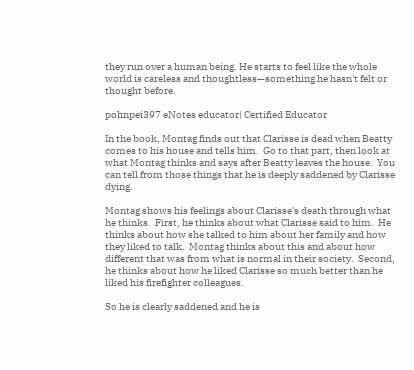they run over a human being. He starts to feel like the whole world is careless and thoughtless—something he hasn't felt or thought before.

pohnpei397 eNotes educator| Certified Educator

In the book, Montag finds out that Clarisse is dead when Beatty comes to his house and tells him.  Go to that part, then look at what Montag thinks and says after Beatty leaves the house.  You can tell from those things that he is deeply saddened by Clarisse dying.

Montag shows his feelings about Clarisse's death through what he thinks.  First, he thinks about what Clarisse said to him.  He thinks about how she talked to him about her family and how they liked to talk.  Montag thinks about this and about how different that was from what is normal in their society.  Second, he thinks about how he liked Clarisse so much better than he liked his firefighter colleagues.

So he is clearly saddened and he is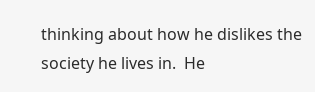thinking about how he dislikes the society he lives in.  He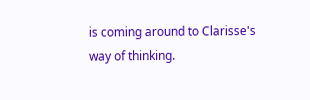is coming around to Clarisse's way of thinking.